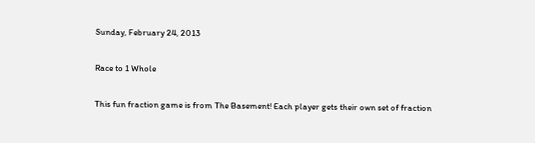Sunday, February 24, 2013

Race to 1 Whole

This fun fraction game is from The Basement! Each player gets their own set of fraction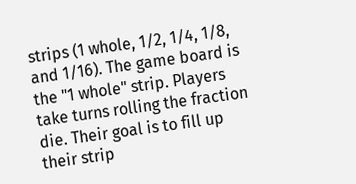strips (1 whole, 1/2, 1/4, 1/8, and 1/16). The game board is the "1 whole" strip. Players take turns rolling the fraction die. Their goal is to fill up their strip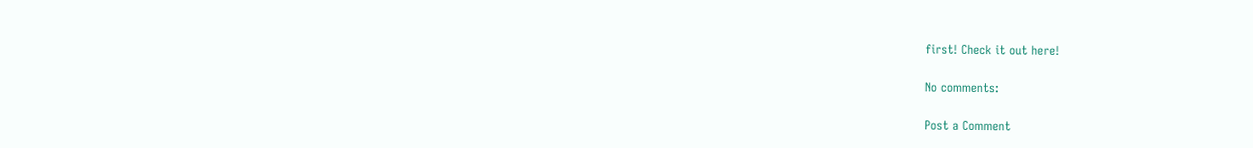first! Check it out here!

No comments:

Post a Comment